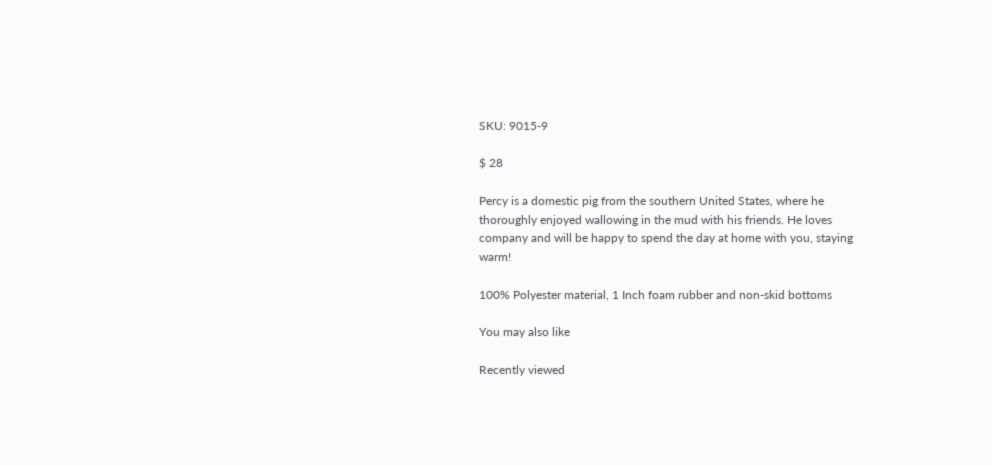SKU: 9015-9

$ 28

Percy is a domestic pig from the southern United States, where he thoroughly enjoyed wallowing in the mud with his friends. He loves company and will be happy to spend the day at home with you, staying warm!

100% Polyester material, 1 Inch foam rubber and non-skid bottoms

You may also like

Recently viewed